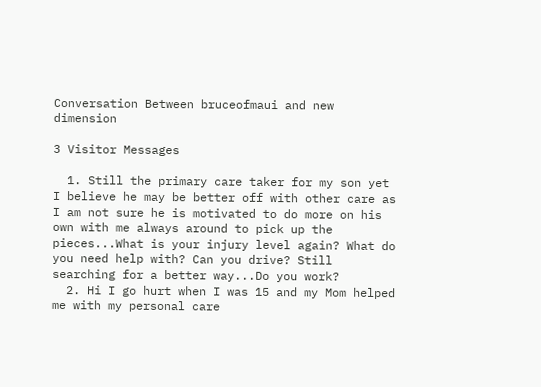Conversation Between bruceofmaui and new dimension

3 Visitor Messages

  1. Still the primary care taker for my son yet I believe he may be better off with other care as I am not sure he is motivated to do more on his own with me always around to pick up the pieces...What is your injury level again? What do you need help with? Can you drive? Still searching for a better way...Do you work?
  2. Hi I go hurt when I was 15 and my Mom helped me with my personal care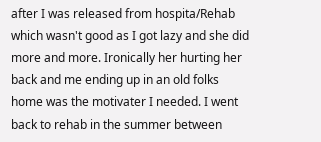after I was released from hospita/Rehab which wasn't good as I got lazy and she did more and more. Ironically her hurting her back and me ending up in an old folks home was the motivater I needed. I went back to rehab in the summer between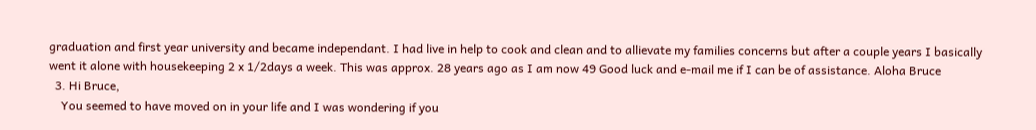graduation and first year university and became independant. I had live in help to cook and clean and to allievate my families concerns but after a couple years I basically went it alone with housekeeping 2 x 1/2days a week. This was approx. 28 years ago as I am now 49 Good luck and e-mail me if I can be of assistance. Aloha Bruce
  3. Hi Bruce,
    You seemed to have moved on in your life and I was wondering if you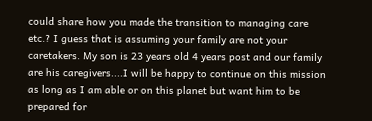could share how you made the transition to managing care etc.? I guess that is assuming your family are not your caretakers. My son is 23 years old 4 years post and our family are his caregivers....I will be happy to continue on this mission as long as I am able or on this planet but want him to be prepared for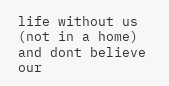life without us (not in a home) and dont believe our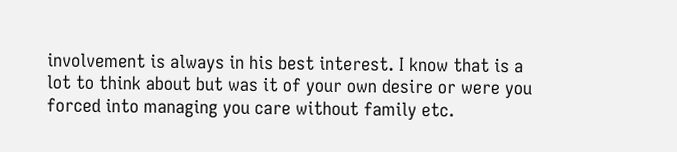involvement is always in his best interest. I know that is a lot to think about but was it of your own desire or were you forced into managing you care without family etc.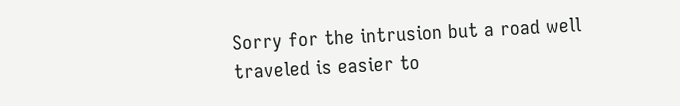Sorry for the intrusion but a road well traveled is easier to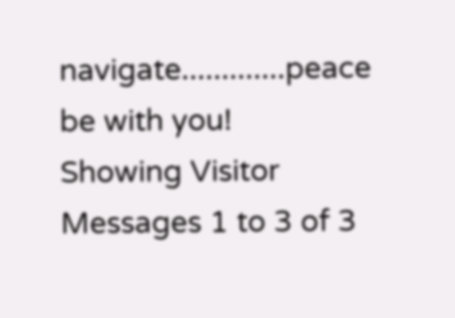navigate.............peace be with you!
Showing Visitor Messages 1 to 3 of 3